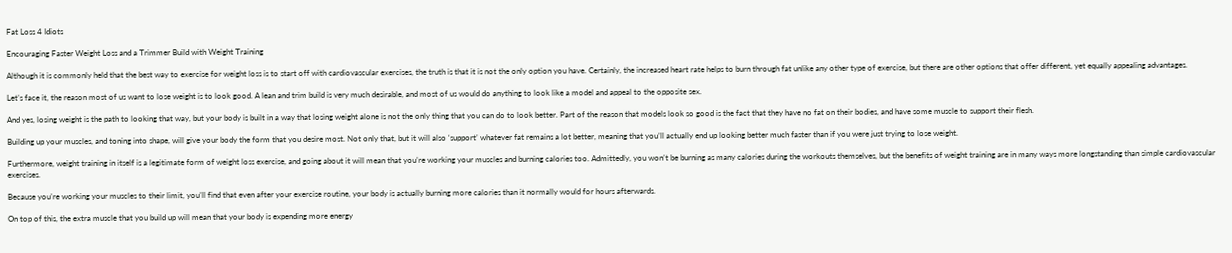Fat Loss 4 Idiots

Encouraging Faster Weight Loss and a Trimmer Build with Weight Training

Although it is commonly held that the best way to exercise for weight loss is to start off with cardiovascular exercises, the truth is that it is not the only option you have. Certainly, the increased heart rate helps to burn through fat unlike any other type of exercise, but there are other options that offer different, yet equally appealing advantages.

Let’s face it, the reason most of us want to lose weight is to look good. A lean and trim build is very much desirable, and most of us would do anything to look like a model and appeal to the opposite sex.

And yes, losing weight is the path to looking that way, but your body is built in a way that losing weight alone is not the only thing that you can do to look better. Part of the reason that models look so good is the fact that they have no fat on their bodies, and have some muscle to support their flesh.

Building up your muscles, and toning into shape, will give your body the form that you desire most. Not only that, but it will also ‘support’ whatever fat remains a lot better, meaning that you’ll actually end up looking better much faster than if you were just trying to lose weight.

Furthermore, weight training in itself is a legitimate form of weight loss exercise, and going about it will mean that you’re working your muscles and burning calories too. Admittedly, you won’t be burning as many calories during the workouts themselves, but the benefits of weight training are in many ways more longstanding than simple cardiovascular exercises.

Because you’re working your muscles to their limit, you’ll find that even after your exercise routine, your body is actually burning more calories than it normally would for hours afterwards.

On top of this, the extra muscle that you build up will mean that your body is expending more energy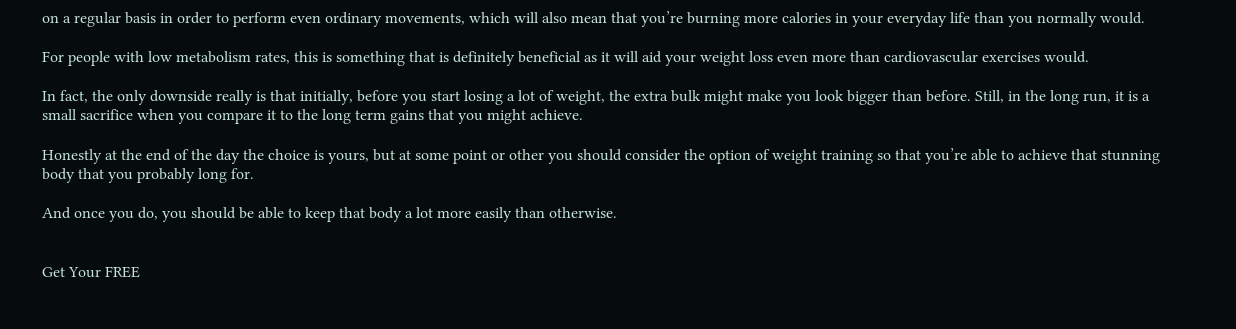on a regular basis in order to perform even ordinary movements, which will also mean that you’re burning more calories in your everyday life than you normally would.

For people with low metabolism rates, this is something that is definitely beneficial as it will aid your weight loss even more than cardiovascular exercises would.

In fact, the only downside really is that initially, before you start losing a lot of weight, the extra bulk might make you look bigger than before. Still, in the long run, it is a small sacrifice when you compare it to the long term gains that you might achieve.

Honestly at the end of the day the choice is yours, but at some point or other you should consider the option of weight training so that you’re able to achieve that stunning body that you probably long for.

And once you do, you should be able to keep that body a lot more easily than otherwise.


Get Your FREE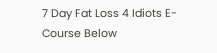7 Day Fat Loss 4 Idiots E-Course Below